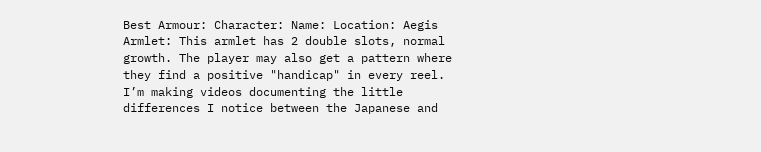Best Armour: Character: Name: Location: Aegis Armlet: This armlet has 2 double slots, normal growth. The player may also get a pattern where they find a positive "handicap" in every reel. I’m making videos documenting the little differences I notice between the Japanese and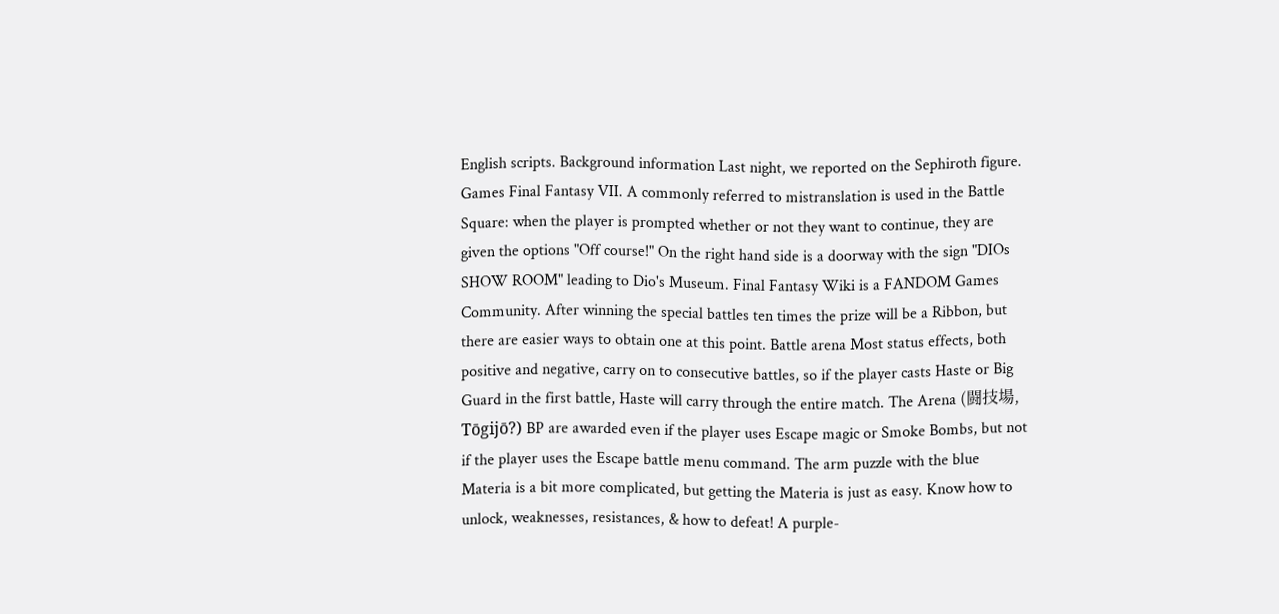English scripts. Background information Last night, we reported on the Sephiroth figure. Games Final Fantasy VII. A commonly referred to mistranslation is used in the Battle Square: when the player is prompted whether or not they want to continue, they are given the options "Off course!" On the right hand side is a doorway with the sign "DIOs SHOW ROOM" leading to Dio's Museum. Final Fantasy Wiki is a FANDOM Games Community. After winning the special battles ten times the prize will be a Ribbon, but there are easier ways to obtain one at this point. Battle arena Most status effects, both positive and negative, carry on to consecutive battles, so if the player casts Haste or Big Guard in the first battle, Haste will carry through the entire match. The Arena (闘技場, Tōgijō?) BP are awarded even if the player uses Escape magic or Smoke Bombs, but not if the player uses the Escape battle menu command. The arm puzzle with the blue Materia is a bit more complicated, but getting the Materia is just as easy. Know how to unlock, weaknesses, resistances, & how to defeat! A purple-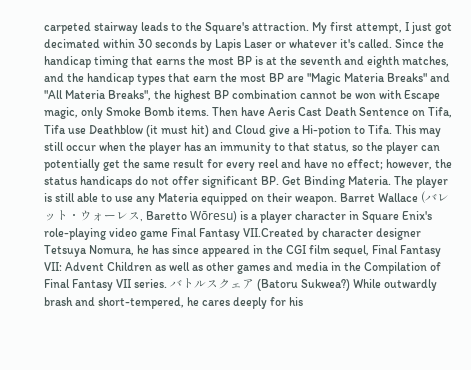carpeted stairway leads to the Square's attraction. My first attempt, I just got decimated within 30 seconds by Lapis Laser or whatever it's called. Since the handicap timing that earns the most BP is at the seventh and eighth matches, and the handicap types that earn the most BP are "Magic Materia Breaks" and "All Materia Breaks", the highest BP combination cannot be won with Escape magic, only Smoke Bomb items. Then have Aeris Cast Death Sentence on Tifa, Tifa use Deathblow (it must hit) and Cloud give a Hi-potion to Tifa. This may still occur when the player has an immunity to that status, so the player can potentially get the same result for every reel and have no effect; however, the status handicaps do not offer significant BP. Get Binding Materia. The player is still able to use any Materia equipped on their weapon. Barret Wallace (バレット・ウォーレス, Baretto Wōresu) is a player character in Square Enix's role-playing video game Final Fantasy VII.Created by character designer Tetsuya Nomura, he has since appeared in the CGI film sequel, Final Fantasy VII: Advent Children as well as other games and media in the Compilation of Final Fantasy VII series. バトルスクェア (Batoru Sukwea?) While outwardly brash and short-tempered, he cares deeply for his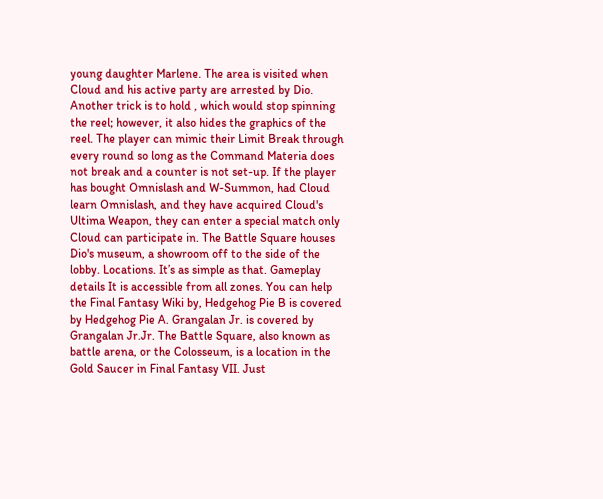young daughter Marlene. The area is visited when Cloud and his active party are arrested by Dio. Another trick is to hold , which would stop spinning the reel; however, it also hides the graphics of the reel. The player can mimic their Limit Break through every round so long as the Command Materia does not break and a counter is not set-up. If the player has bought Omnislash and W-Summon, had Cloud learn Omnislash, and they have acquired Cloud's Ultima Weapon, they can enter a special match only Cloud can participate in. The Battle Square houses Dio's museum, a showroom off to the side of the lobby. Locations. It’s as simple as that. Gameplay details It is accessible from all zones. You can help the Final Fantasy Wiki by, Hedgehog Pie B is covered by Hedgehog Pie A. Grangalan Jr. is covered by Grangalan Jr.Jr. The Battle Square, also known as battle arena, or the Colosseum, is a location in the Gold Saucer in Final Fantasy VII. Just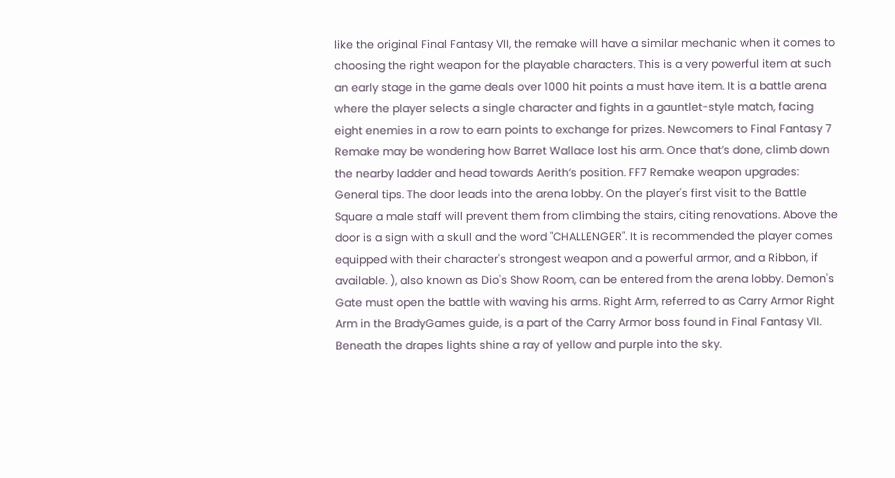like the original Final Fantasy VII, the remake will have a similar mechanic when it comes to choosing the right weapon for the playable characters. This is a very powerful item at such an early stage in the game deals over 1000 hit points a must have item. It is a battle arena where the player selects a single character and fights in a gauntlet-style match, facing eight enemies in a row to earn points to exchange for prizes. Newcomers to Final Fantasy 7 Remake may be wondering how Barret Wallace lost his arm. Once that’s done, climb down the nearby ladder and head towards Aerith’s position. FF7 Remake weapon upgrades: General tips. The door leads into the arena lobby. On the player's first visit to the Battle Square a male staff will prevent them from climbing the stairs, citing renovations. Above the door is a sign with a skull and the word "CHALLENGER". It is recommended the player comes equipped with their character's strongest weapon and a powerful armor, and a Ribbon, if available. ), also known as Dio's Show Room, can be entered from the arena lobby. Demon's Gate must open the battle with waving his arms. Right Arm, referred to as Carry Armor Right Arm in the BradyGames guide, is a part of the Carry Armor boss found in Final Fantasy VII. Beneath the drapes lights shine a ray of yellow and purple into the sky.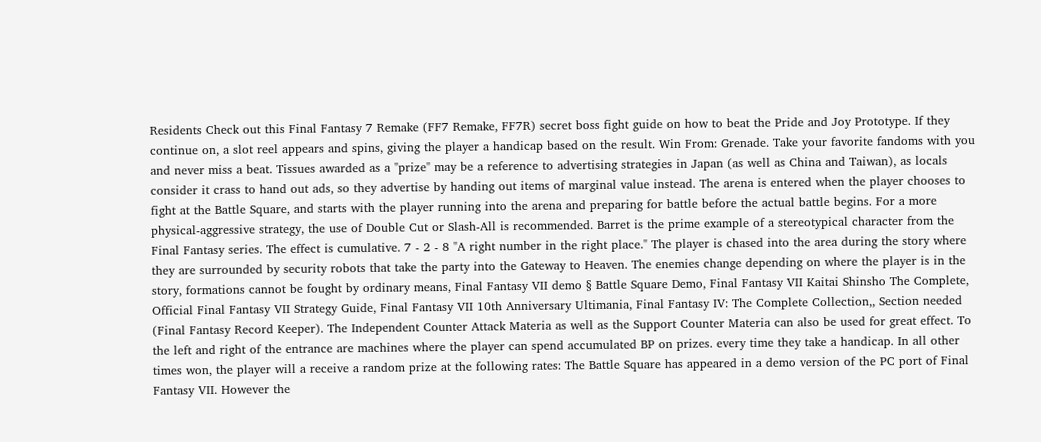Residents Check out this Final Fantasy 7 Remake (FF7 Remake, FF7R) secret boss fight guide on how to beat the Pride and Joy Prototype. If they continue on, a slot reel appears and spins, giving the player a handicap based on the result. Win From: Grenade. Take your favorite fandoms with you and never miss a beat. Tissues awarded as a "prize" may be a reference to advertising strategies in Japan (as well as China and Taiwan), as locals consider it crass to hand out ads, so they advertise by handing out items of marginal value instead. The arena is entered when the player chooses to fight at the Battle Square, and starts with the player running into the arena and preparing for battle before the actual battle begins. For a more physical-aggressive strategy, the use of Double Cut or Slash-All is recommended. Barret is the prime example of a stereotypical character from the Final Fantasy series. The effect is cumulative. 7 - 2 - 8 "A right number in the right place." The player is chased into the area during the story where they are surrounded by security robots that take the party into the Gateway to Heaven. The enemies change depending on where the player is in the story, formations cannot be fought by ordinary means, Final Fantasy VII demo § Battle Square Demo, Final Fantasy VII Kaitai Shinsho The Complete, Official Final Fantasy VII Strategy Guide, Final Fantasy VII 10th Anniversary Ultimania, Final Fantasy IV: The Complete Collection,, Section needed (Final Fantasy Record Keeper). The Independent Counter Attack Materia as well as the Support Counter Materia can also be used for great effect. To the left and right of the entrance are machines where the player can spend accumulated BP on prizes. every time they take a handicap. In all other times won, the player will a receive a random prize at the following rates: The Battle Square has appeared in a demo version of the PC port of Final Fantasy VII. However the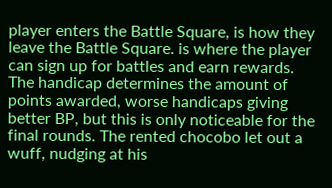player enters the Battle Square, is how they leave the Battle Square. is where the player can sign up for battles and earn rewards. The handicap determines the amount of points awarded, worse handicaps giving better BP, but this is only noticeable for the final rounds. The rented chocobo let out a wuff, nudging at his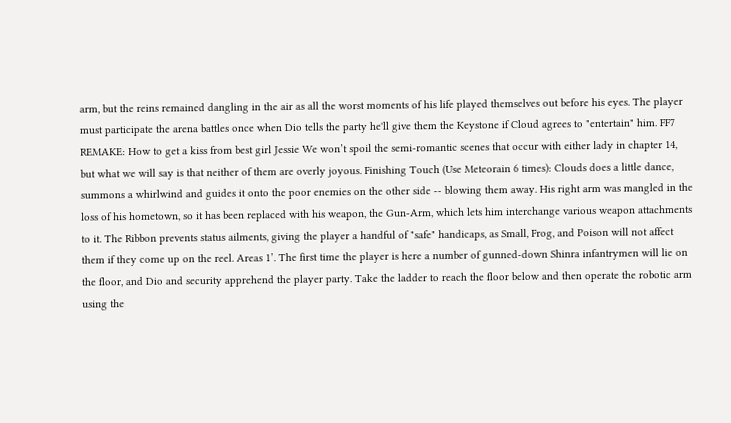arm, but the reins remained dangling in the air as all the worst moments of his life played themselves out before his eyes. The player must participate the arena battles once when Dio tells the party he'll give them the Keystone if Cloud agrees to "entertain" him. FF7 REMAKE: How to get a kiss from best girl Jessie We won’t spoil the semi-romantic scenes that occur with either lady in chapter 14, but what we will say is that neither of them are overly joyous. Finishing Touch (Use Meteorain 6 times): Clouds does a little dance, summons a whirlwind and guides it onto the poor enemies on the other side -- blowing them away. His right arm was mangled in the loss of his hometown, so it has been replaced with his weapon, the Gun-Arm, which lets him interchange various weapon attachments to it. The Ribbon prevents status ailments, giving the player a handful of "safe" handicaps, as Small, Frog, and Poison will not affect them if they come up on the reel. Areas 1’. The first time the player is here a number of gunned-down Shinra infantrymen will lie on the floor, and Dio and security apprehend the player party. Take the ladder to reach the floor below and then operate the robotic arm using the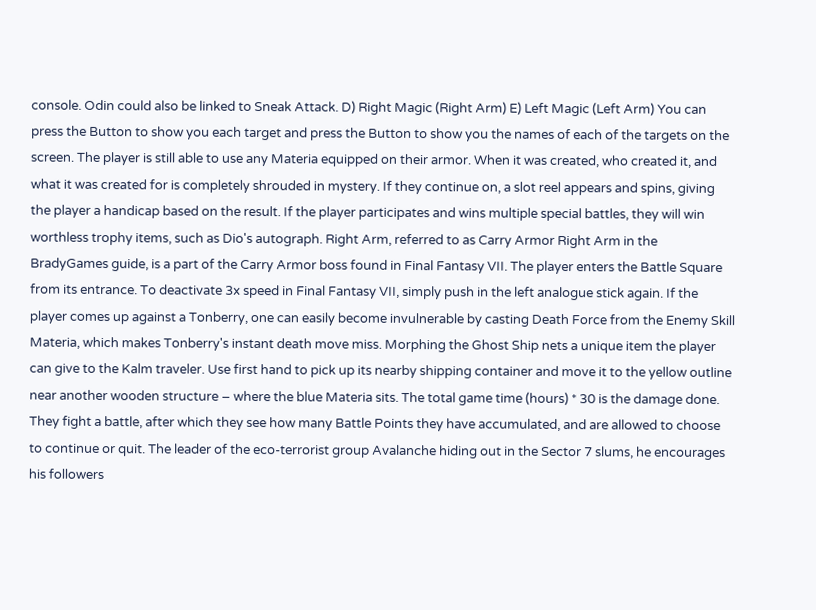console. Odin could also be linked to Sneak Attack. D) Right Magic (Right Arm) E) Left Magic (Left Arm) You can press the Button to show you each target and press the Button to show you the names of each of the targets on the screen. The player is still able to use any Materia equipped on their armor. When it was created, who created it, and what it was created for is completely shrouded in mystery. If they continue on, a slot reel appears and spins, giving the player a handicap based on the result. If the player participates and wins multiple special battles, they will win worthless trophy items, such as Dio's autograph. Right Arm, referred to as Carry Armor Right Arm in the BradyGames guide, is a part of the Carry Armor boss found in Final Fantasy VII. The player enters the Battle Square from its entrance. To deactivate 3x speed in Final Fantasy VII, simply push in the left analogue stick again. If the player comes up against a Tonberry, one can easily become invulnerable by casting Death Force from the Enemy Skill Materia, which makes Tonberry's instant death move miss. Morphing the Ghost Ship nets a unique item the player can give to the Kalm traveler. Use first hand to pick up its nearby shipping container and move it to the yellow outline near another wooden structure – where the blue Materia sits. The total game time (hours) * 30 is the damage done. They fight a battle, after which they see how many Battle Points they have accumulated, and are allowed to choose to continue or quit. The leader of the eco-terrorist group Avalanche hiding out in the Sector 7 slums, he encourages his followers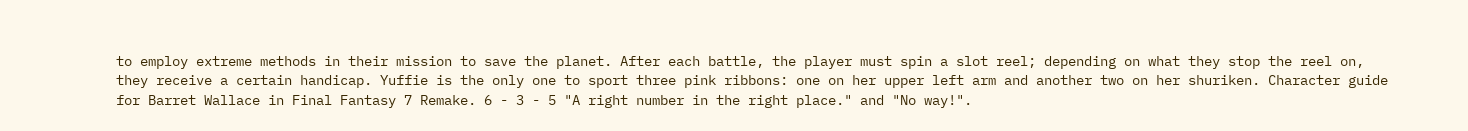to employ extreme methods in their mission to save the planet. After each battle, the player must spin a slot reel; depending on what they stop the reel on, they receive a certain handicap. Yuffie is the only one to sport three pink ribbons: one on her upper left arm and another two on her shuriken. Character guide for Barret Wallace in Final Fantasy 7 Remake. 6 - 3 - 5 "A right number in the right place." and "No way!".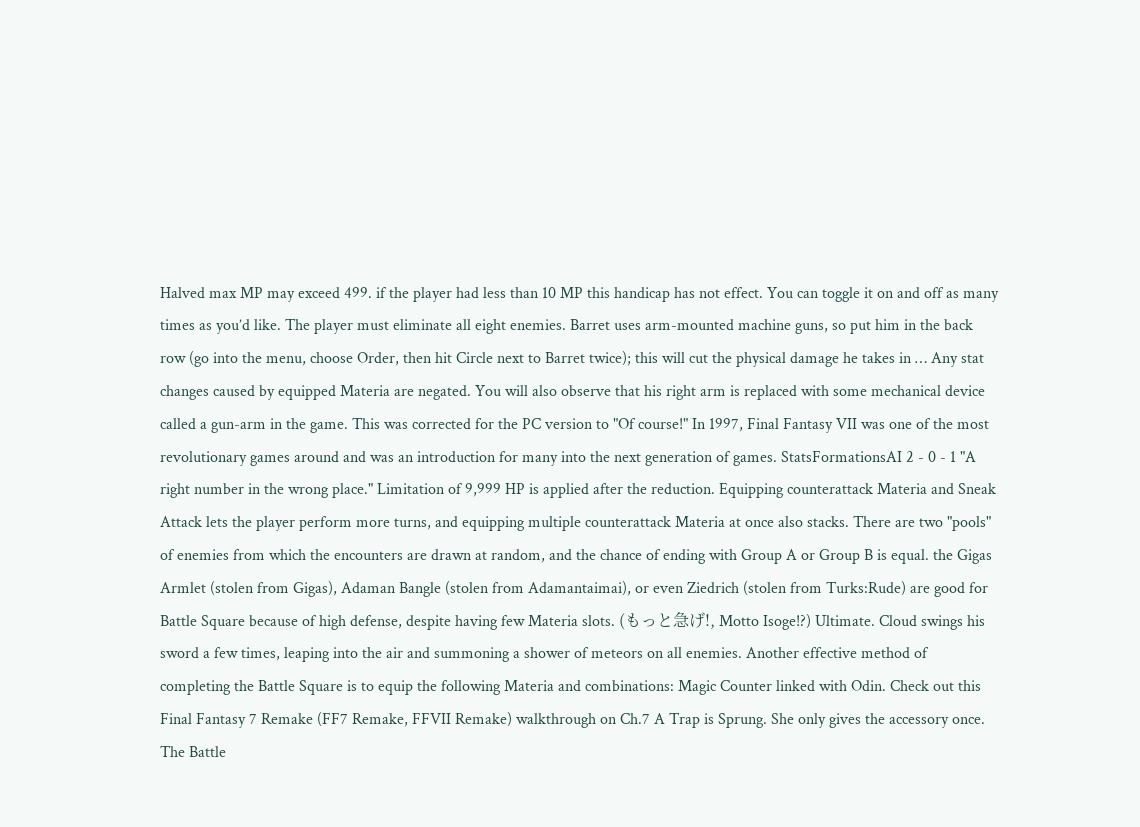Halved max MP may exceed 499. if the player had less than 10 MP this handicap has not effect. You can toggle it on and off as many times as you’d like. The player must eliminate all eight enemies. Barret uses arm-mounted machine guns, so put him in the back row (go into the menu, choose Order, then hit Circle next to Barret twice); this will cut the physical damage he takes in … Any stat changes caused by equipped Materia are negated. You will also observe that his right arm is replaced with some mechanical device called a gun-arm in the game. This was corrected for the PC version to "Of course!" In 1997, Final Fantasy VII was one of the most revolutionary games around and was an introduction for many into the next generation of games. StatsFormationsAI 2 - 0 - 1 "A right number in the wrong place." Limitation of 9,999 HP is applied after the reduction. Equipping counterattack Materia and Sneak Attack lets the player perform more turns, and equipping multiple counterattack Materia at once also stacks. There are two "pools" of enemies from which the encounters are drawn at random, and the chance of ending with Group A or Group B is equal. the Gigas Armlet (stolen from Gigas), Adaman Bangle (stolen from Adamantaimai), or even Ziedrich (stolen from Turks:Rude) are good for Battle Square because of high defense, despite having few Materia slots. (もっと急げ!, Motto Isoge!?) Ultimate. Cloud swings his sword a few times, leaping into the air and summoning a shower of meteors on all enemies. Another effective method of completing the Battle Square is to equip the following Materia and combinations: Magic Counter linked with Odin. Check out this Final Fantasy 7 Remake (FF7 Remake, FFVII Remake) walkthrough on Ch.7 A Trap is Sprung. She only gives the accessory once. The Battle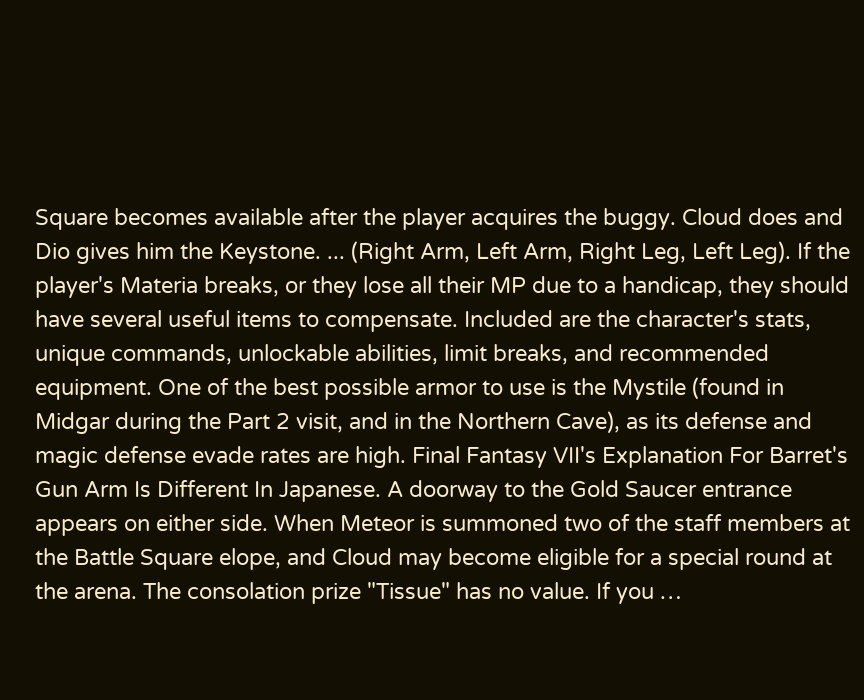Square becomes available after the player acquires the buggy. Cloud does and Dio gives him the Keystone. ... (Right Arm, Left Arm, Right Leg, Left Leg). If the player's Materia breaks, or they lose all their MP due to a handicap, they should have several useful items to compensate. Included are the character's stats, unique commands, unlockable abilities, limit breaks, and recommended equipment. One of the best possible armor to use is the Mystile (found in Midgar during the Part 2 visit, and in the Northern Cave), as its defense and magic defense evade rates are high. Final Fantasy VII's Explanation For Barret's Gun Arm Is Different In Japanese. A doorway to the Gold Saucer entrance appears on either side. When Meteor is summoned two of the staff members at the Battle Square elope, and Cloud may become eligible for a special round at the arena. The consolation prize "Tissue" has no value. If you …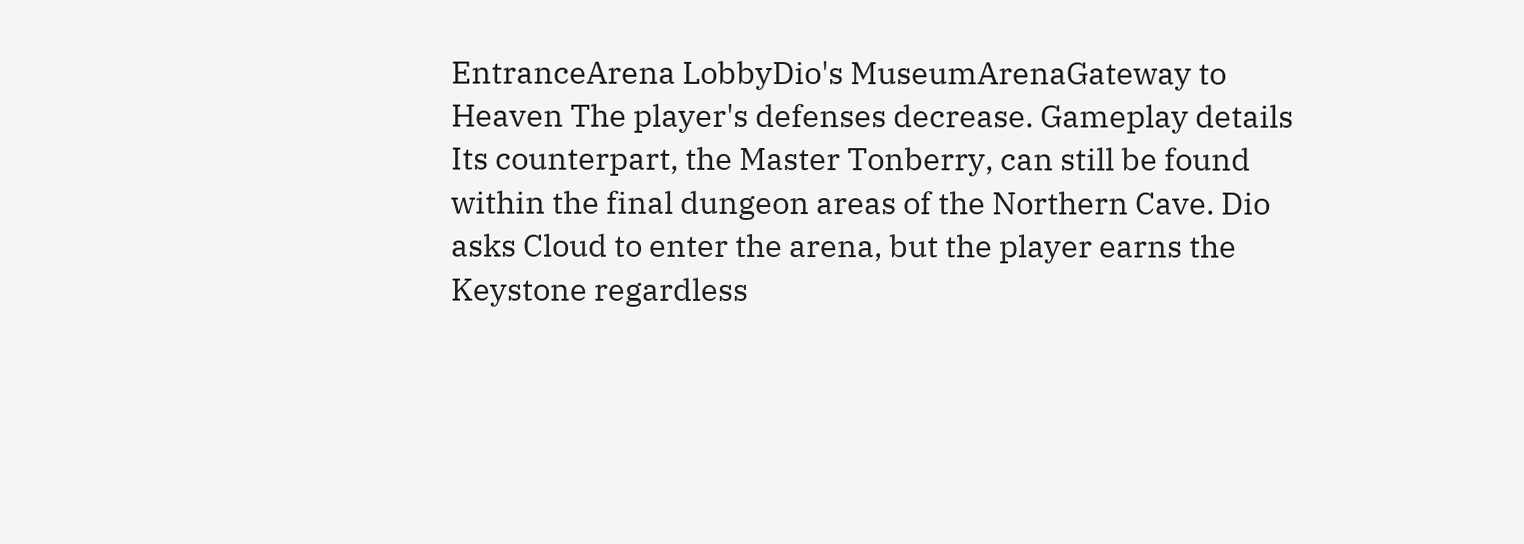EntranceArena LobbyDio's MuseumArenaGateway to Heaven The player's defenses decrease. Gameplay details Its counterpart, the Master Tonberry, can still be found within the final dungeon areas of the Northern Cave. Dio asks Cloud to enter the arena, but the player earns the Keystone regardless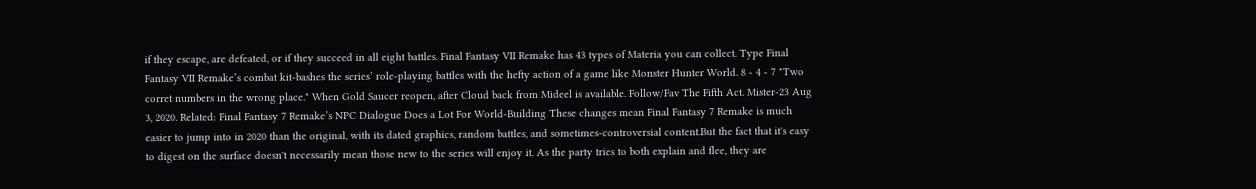if they escape, are defeated, or if they succeed in all eight battles. Final Fantasy VII Remake has 43 types of Materia you can collect. Type Final Fantasy VII Remake’s combat kit-bashes the series’ role-playing battles with the hefty action of a game like Monster Hunter World. 8 - 4 - 7 "Two corret numbers in the wrong place." When Gold Saucer reopen, after Cloud back from Mideel is available. Follow/Fav The Fifth Act. Mister-23 Aug 3, 2020. Related: Final Fantasy 7 Remake’s NPC Dialogue Does a Lot For World-Building These changes mean Final Fantasy 7 Remake is much easier to jump into in 2020 than the original, with its dated graphics, random battles, and sometimes-controversial content.But the fact that it's easy to digest on the surface doesn't necessarily mean those new to the series will enjoy it. As the party tries to both explain and flee, they are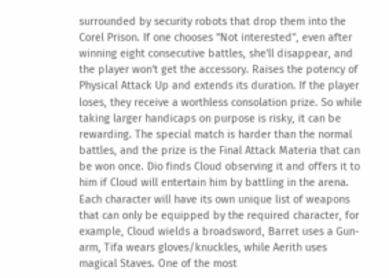surrounded by security robots that drop them into the Corel Prison. If one chooses "Not interested", even after winning eight consecutive battles, she'll disappear, and the player won't get the accessory. Raises the potency of Physical Attack Up and extends its duration. If the player loses, they receive a worthless consolation prize. So while taking larger handicaps on purpose is risky, it can be rewarding. The special match is harder than the normal battles, and the prize is the Final Attack Materia that can be won once. Dio finds Cloud observing it and offers it to him if Cloud will entertain him by battling in the arena. Each character will have its own unique list of weapons that can only be equipped by the required character, for example, Cloud wields a broadsword, Barret uses a Gun-arm, Tifa wears gloves/knuckles, while Aerith uses magical Staves. One of the most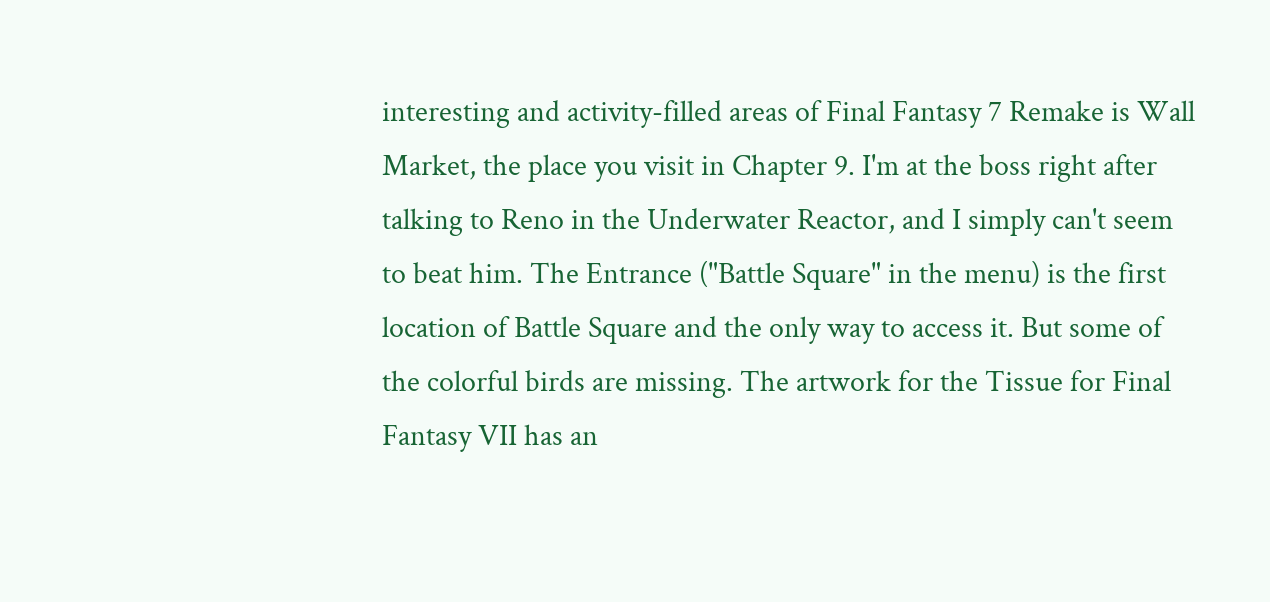interesting and activity-filled areas of Final Fantasy 7 Remake is Wall Market, the place you visit in Chapter 9. I'm at the boss right after talking to Reno in the Underwater Reactor, and I simply can't seem to beat him. The Entrance ("Battle Square" in the menu) is the first location of Battle Square and the only way to access it. But some of the colorful birds are missing. The artwork for the Tissue for Final Fantasy VII has an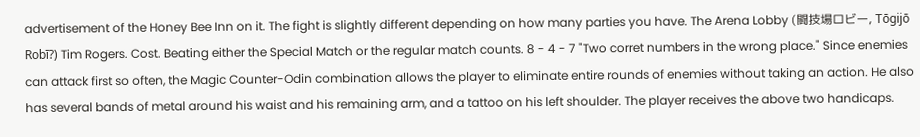advertisement of the Honey Bee Inn on it. The fight is slightly different depending on how many parties you have. The Arena Lobby (闘技場ロビー, Tōgijō Robī?) Tim Rogers. Cost. Beating either the Special Match or the regular match counts. 8 - 4 - 7 "Two corret numbers in the wrong place." Since enemies can attack first so often, the Magic Counter-Odin combination allows the player to eliminate entire rounds of enemies without taking an action. He also has several bands of metal around his waist and his remaining arm, and a tattoo on his left shoulder. The player receives the above two handicaps.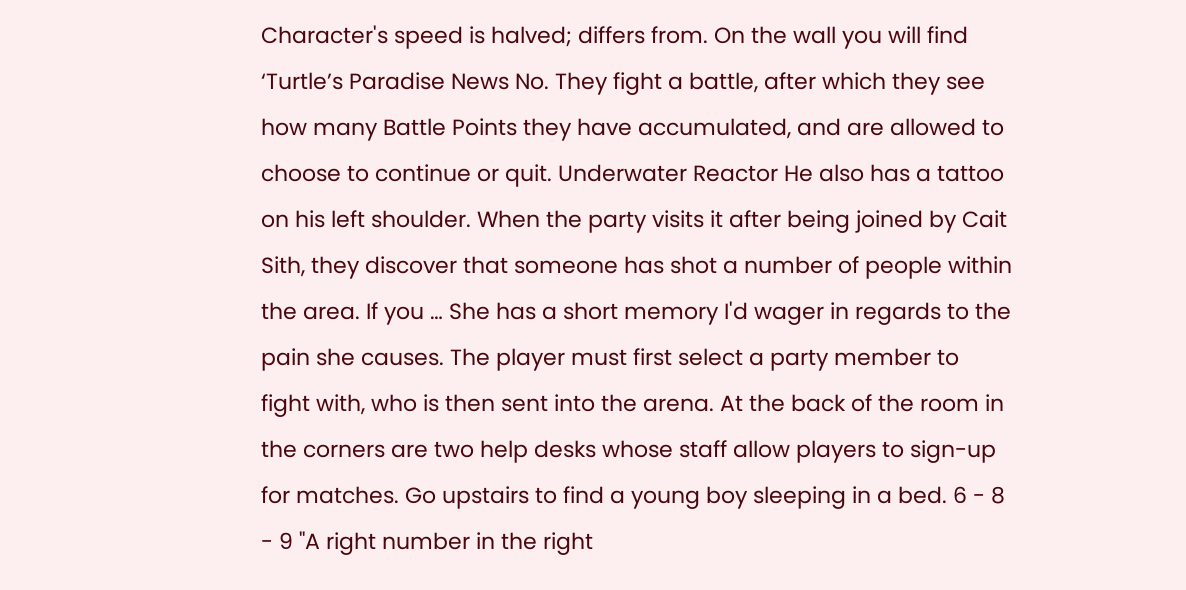Character's speed is halved; differs from. On the wall you will find ‘Turtle’s Paradise News No. They fight a battle, after which they see how many Battle Points they have accumulated, and are allowed to choose to continue or quit. Underwater Reactor He also has a tattoo on his left shoulder. When the party visits it after being joined by Cait Sith, they discover that someone has shot a number of people within the area. If you … She has a short memory I'd wager in regards to the pain she causes. The player must first select a party member to fight with, who is then sent into the arena. At the back of the room in the corners are two help desks whose staff allow players to sign-up for matches. Go upstairs to find a young boy sleeping in a bed. 6 - 8 - 9 "A right number in the right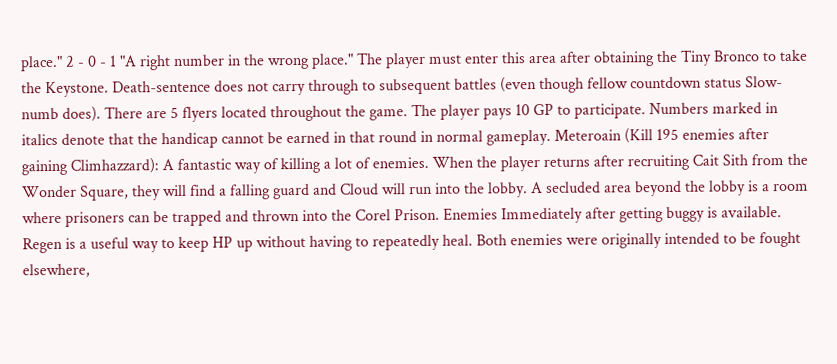place." 2 - 0 - 1 "A right number in the wrong place." The player must enter this area after obtaining the Tiny Bronco to take the Keystone. Death-sentence does not carry through to subsequent battles (even though fellow countdown status Slow-numb does). There are 5 flyers located throughout the game. The player pays 10 GP to participate. Numbers marked in italics denote that the handicap cannot be earned in that round in normal gameplay. Meteroain (Kill 195 enemies after gaining Climhazzard): A fantastic way of killing a lot of enemies. When the player returns after recruiting Cait Sith from the Wonder Square, they will find a falling guard and Cloud will run into the lobby. A secluded area beyond the lobby is a room where prisoners can be trapped and thrown into the Corel Prison. Enemies Immediately after getting buggy is available. Regen is a useful way to keep HP up without having to repeatedly heal. Both enemies were originally intended to be fought elsewhere,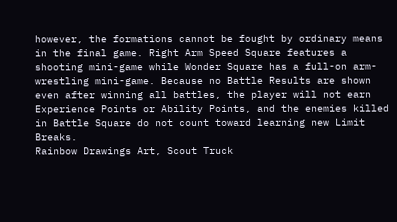however, the formations cannot be fought by ordinary means in the final game. Right Arm Speed Square features a shooting mini-game while Wonder Square has a full-on arm-wrestling mini-game. Because no Battle Results are shown even after winning all battles, the player will not earn Experience Points or Ability Points, and the enemies killed in Battle Square do not count toward learning new Limit Breaks.
Rainbow Drawings Art, Scout Truck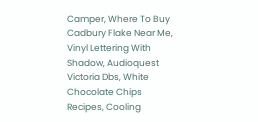Camper, Where To Buy Cadbury Flake Near Me, Vinyl Lettering With Shadow, Audioquest Victoria Dbs, White Chocolate Chips Recipes, Cooling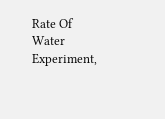Rate Of Water Experiment,